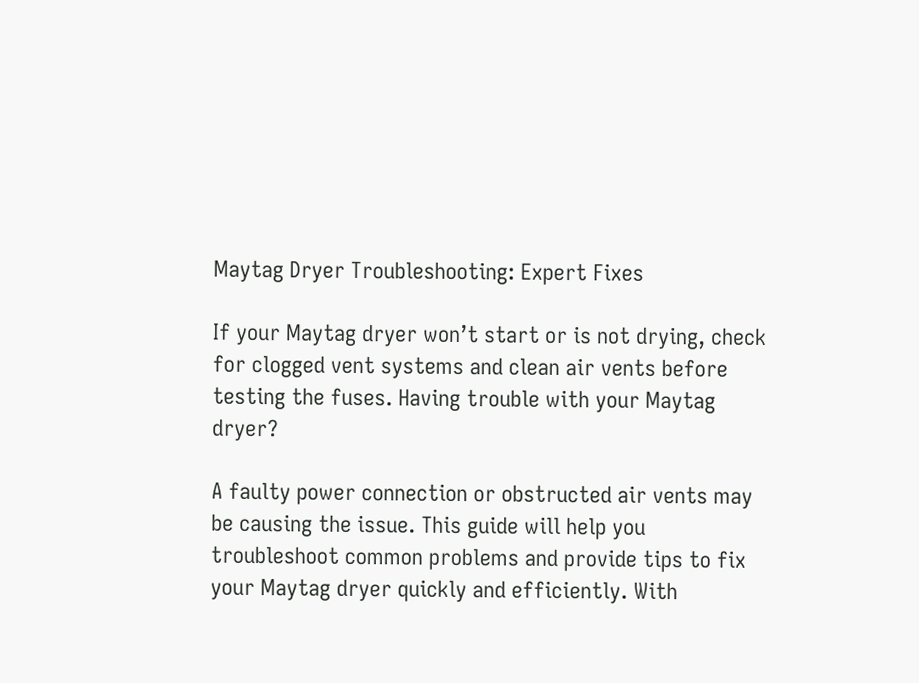Maytag Dryer Troubleshooting: Expert Fixes

If your Maytag dryer won’t start or is not drying, check for clogged vent systems and clean air vents before testing the fuses. Having trouble with your Maytag dryer?

A faulty power connection or obstructed air vents may be causing the issue. This guide will help you troubleshoot common problems and provide tips to fix your Maytag dryer quickly and efficiently. With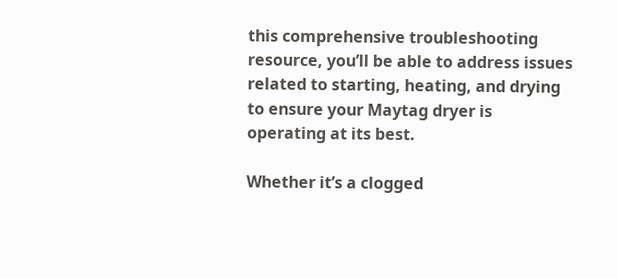this comprehensive troubleshooting resource, you’ll be able to address issues related to starting, heating, and drying to ensure your Maytag dryer is operating at its best.

Whether it’s a clogged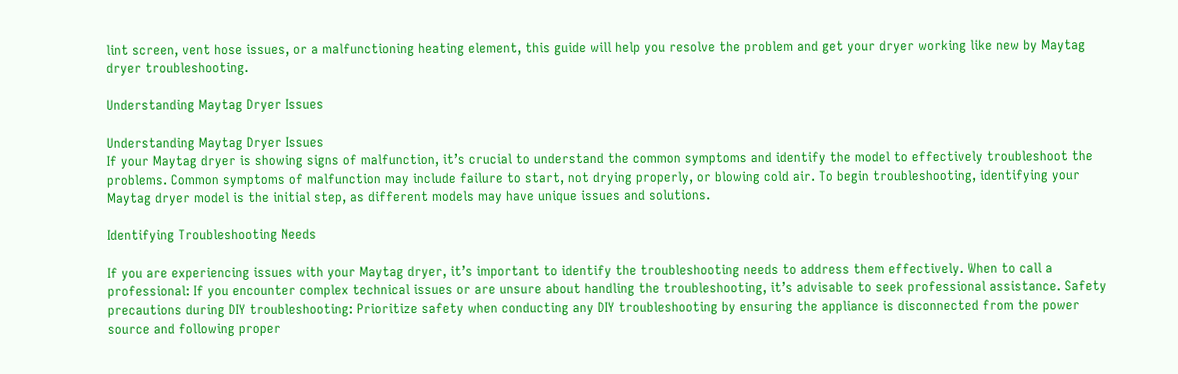lint screen, vent hose issues, or a malfunctioning heating element, this guide will help you resolve the problem and get your dryer working like new by Maytag dryer troubleshooting.

Understanding Maytag Dryer Issues

Understanding Maytag Dryer Issues
If your Maytag dryer is showing signs of malfunction, it’s crucial to understand the common symptoms and identify the model to effectively troubleshoot the problems. Common symptoms of malfunction may include failure to start, not drying properly, or blowing cold air. To begin troubleshooting, identifying your Maytag dryer model is the initial step, as different models may have unique issues and solutions.

Identifying Troubleshooting Needs

If you are experiencing issues with your Maytag dryer, it’s important to identify the troubleshooting needs to address them effectively. When to call a professional: If you encounter complex technical issues or are unsure about handling the troubleshooting, it’s advisable to seek professional assistance. Safety precautions during DIY troubleshooting: Prioritize safety when conducting any DIY troubleshooting by ensuring the appliance is disconnected from the power source and following proper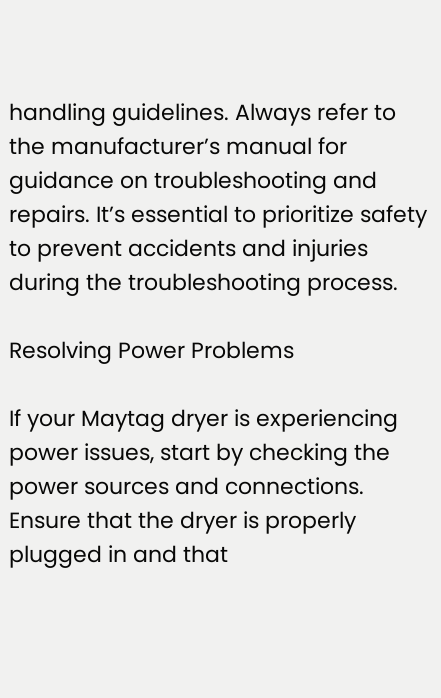handling guidelines. Always refer to the manufacturer’s manual for guidance on troubleshooting and repairs. It’s essential to prioritize safety to prevent accidents and injuries during the troubleshooting process.

Resolving Power Problems

If your Maytag dryer is experiencing power issues, start by checking the power sources and connections. Ensure that the dryer is properly plugged in and that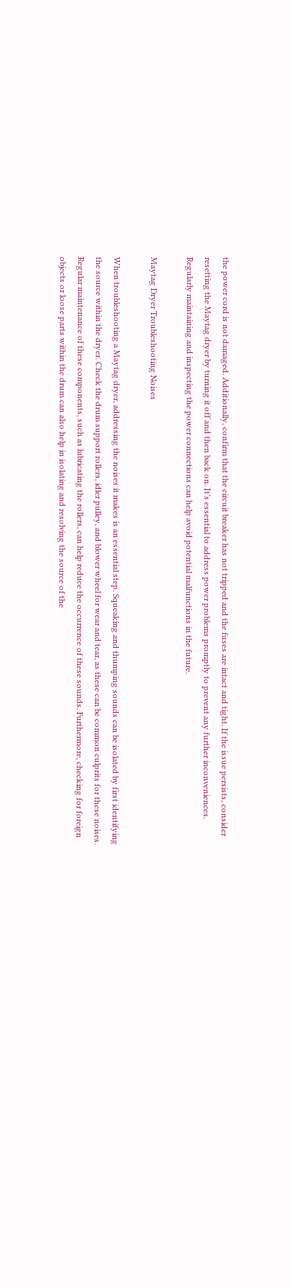the power cord is not damaged. Additionally, confirm that the circuit breaker has not tripped and the fuses are intact and tight. If the issue persists, consider resetting the Maytag dryer by turning it off and then back on. It’s essential to address power problems promptly to prevent any further inconveniences. Regularly maintaining and inspecting the power connections can help avoid potential malfunctions in the future.

Maytag Dryer Troubleshooting Noises

When troubleshooting a Maytag dryer, addressing the noises it makes is an essential step. Squeaking and thumping sounds can be isolated by first identifying the source within the dryer. Check the drum support rollers, idler pulley, and blower wheel for wear and tear, as these can be common culprits for these noises. Regular maintenance of these components, such as lubricating the rollers, can help reduce the occurrence of these sounds. Furthermore, checking for foreign objects or loose parts within the drum can also help in isolating and resolving the source of the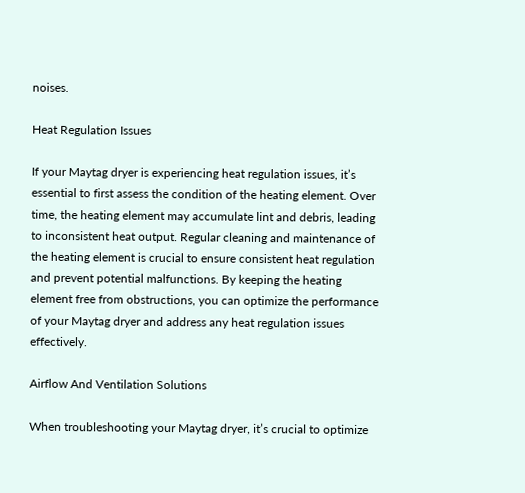noises.

Heat Regulation Issues

If your Maytag dryer is experiencing heat regulation issues, it’s essential to first assess the condition of the heating element. Over time, the heating element may accumulate lint and debris, leading to inconsistent heat output. Regular cleaning and maintenance of the heating element is crucial to ensure consistent heat regulation and prevent potential malfunctions. By keeping the heating element free from obstructions, you can optimize the performance of your Maytag dryer and address any heat regulation issues effectively.

Airflow And Ventilation Solutions

When troubleshooting your Maytag dryer, it’s crucial to optimize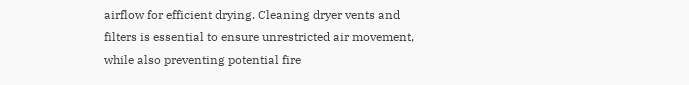airflow for efficient drying. Cleaning dryer vents and filters is essential to ensure unrestricted air movement, while also preventing potential fire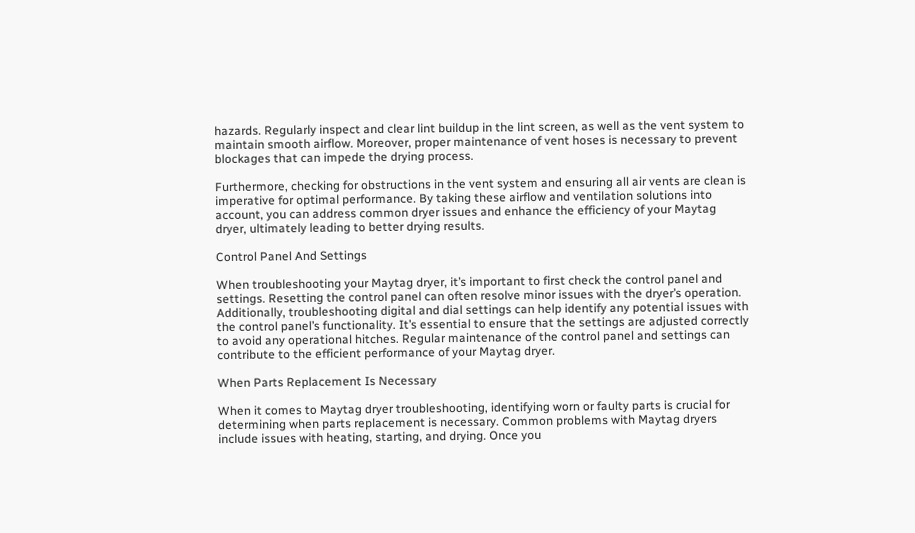hazards. Regularly inspect and clear lint buildup in the lint screen, as well as the vent system to maintain smooth airflow. Moreover, proper maintenance of vent hoses is necessary to prevent blockages that can impede the drying process.

Furthermore, checking for obstructions in the vent system and ensuring all air vents are clean is imperative for optimal performance. By taking these airflow and ventilation solutions into account, you can address common dryer issues and enhance the efficiency of your Maytag dryer, ultimately leading to better drying results.

Control Panel And Settings

When troubleshooting your Maytag dryer, it’s important to first check the control panel and settings. Resetting the control panel can often resolve minor issues with the dryer’s operation. Additionally, troubleshooting digital and dial settings can help identify any potential issues with the control panel’s functionality. It’s essential to ensure that the settings are adjusted correctly to avoid any operational hitches. Regular maintenance of the control panel and settings can contribute to the efficient performance of your Maytag dryer.

When Parts Replacement Is Necessary

When it comes to Maytag dryer troubleshooting, identifying worn or faulty parts is crucial for determining when parts replacement is necessary. Common problems with Maytag dryers include issues with heating, starting, and drying. Once you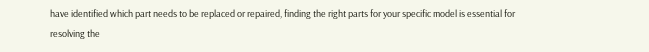have identified which part needs to be replaced or repaired, finding the right parts for your specific model is essential for resolving the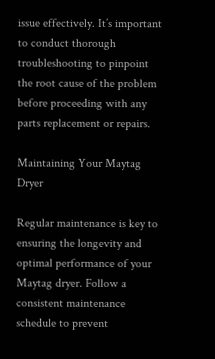issue effectively. It’s important to conduct thorough troubleshooting to pinpoint the root cause of the problem before proceeding with any parts replacement or repairs.

Maintaining Your Maytag Dryer

Regular maintenance is key to ensuring the longevity and optimal performance of your Maytag dryer. Follow a consistent maintenance schedule to prevent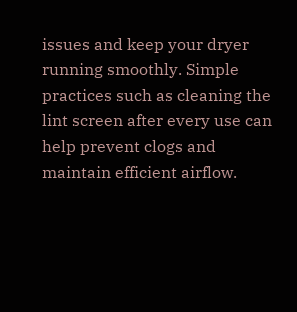issues and keep your dryer running smoothly. Simple practices such as cleaning the lint screen after every use can help prevent clogs and maintain efficient airflow.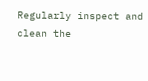Regularly inspect and clean the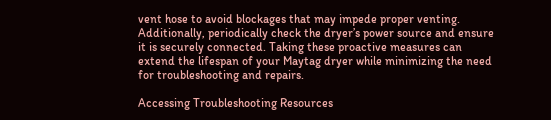vent hose to avoid blockages that may impede proper venting. Additionally, periodically check the dryer’s power source and ensure it is securely connected. Taking these proactive measures can extend the lifespan of your Maytag dryer while minimizing the need for troubleshooting and repairs.

Accessing Troubleshooting Resources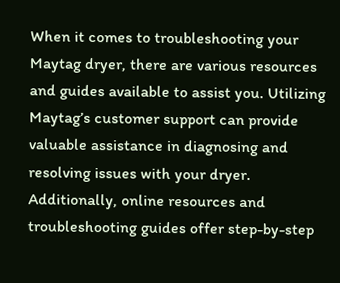When it comes to troubleshooting your Maytag dryer, there are various resources and guides available to assist you. Utilizing Maytag’s customer support can provide valuable assistance in diagnosing and resolving issues with your dryer. Additionally, online resources and troubleshooting guides offer step-by-step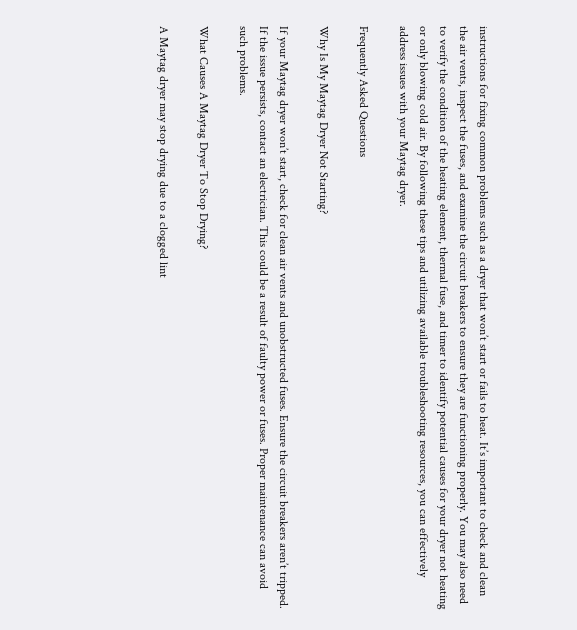instructions for fixing common problems such as a dryer that won’t start or fails to heat. It’s important to check and clean the air vents, inspect the fuses, and examine the circuit breakers to ensure they are functioning properly. You may also need to verify the condition of the heating element, thermal fuse, and timer to identify potential causes for your dryer not heating or only blowing cold air. By following these tips and utilizing available troubleshooting resources, you can effectively address issues with your Maytag dryer.

Frequently Asked Questions

Why Is My Maytag Dryer Not Starting?

If your Maytag dryer won’t start, check for clean air vents and unobstructed fuses. Ensure the circuit breakers aren’t tripped. If the issue persists, contact an electrician. This could be a result of faulty power or fuses. Proper maintenance can avoid such problems.

What Causes A Maytag Dryer To Stop Drying?

A Maytag dryer may stop drying due to a clogged lint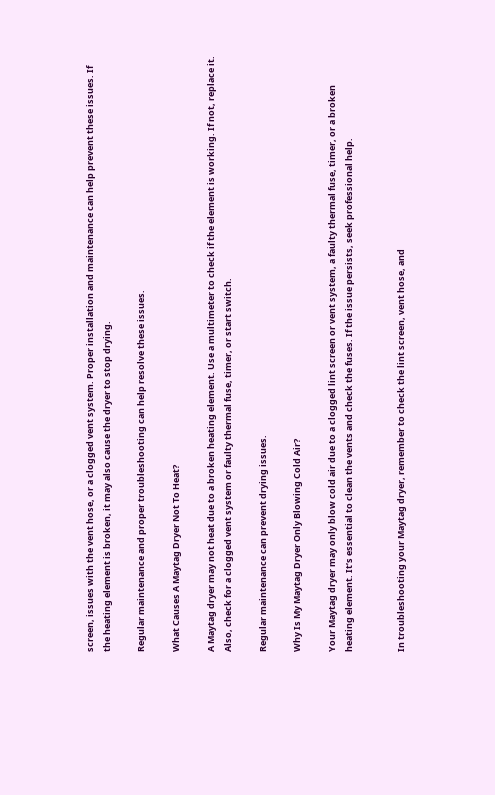screen, issues with the vent hose, or a clogged vent system. Proper installation and maintenance can help prevent these issues. If the heating element is broken, it may also cause the dryer to stop drying.

Regular maintenance and proper troubleshooting can help resolve these issues.

What Causes A Maytag Dryer Not To Heat?

A Maytag dryer may not heat due to a broken heating element. Use a multimeter to check if the element is working. If not, replace it. Also, check for a clogged vent system or faulty thermal fuse, timer, or start switch.

Regular maintenance can prevent drying issues.

Why Is My Maytag Dryer Only Blowing Cold Air?

Your Maytag dryer may only blow cold air due to a clogged lint screen or vent system, a faulty thermal fuse, timer, or a broken heating element. It’s essential to clean the vents and check the fuses. If the issue persists, seek professional help.


In troubleshooting your Maytag dryer, remember to check the lint screen, vent hose, and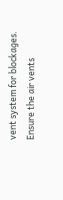vent system for blockages. Ensure the air vents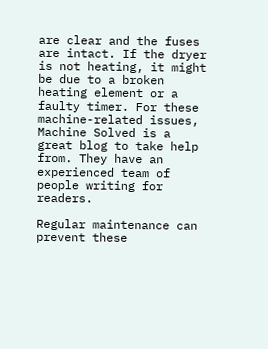are clear and the fuses are intact. If the dryer is not heating, it might be due to a broken heating element or a faulty timer. For these machine-related issues, Machine Solved is a great blog to take help from. They have an experienced team of people writing for readers.

Regular maintenance can prevent these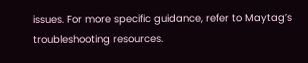issues. For more specific guidance, refer to Maytag’s troubleshooting resources.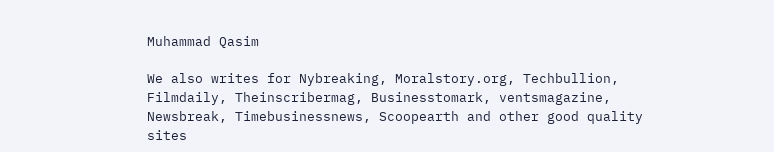Muhammad Qasim

We also writes for Nybreaking, Moralstory.org, Techbullion, Filmdaily, Theinscribermag, Businesstomark, ventsmagazine, Newsbreak, Timebusinessnews, Scoopearth and other good quality sites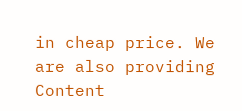in cheap price. We are also providing Content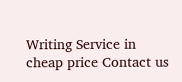Writing Service in cheap price Contact us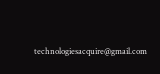technologiesacquire@gmail.com